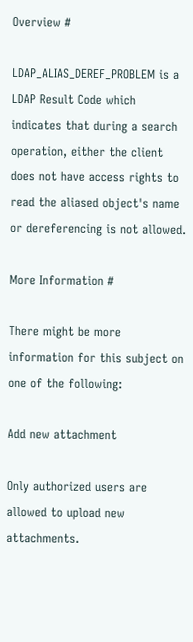Overview #

LDAP_ALIAS_DEREF_PROBLEM is a LDAP Result Code which indicates that during a search operation, either the client does not have access rights to read the aliased object's name or dereferencing is not allowed.

More Information #

There might be more information for this subject on one of the following:

Add new attachment

Only authorized users are allowed to upload new attachments.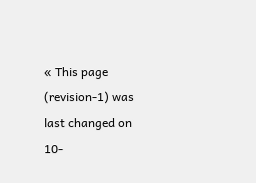« This page (revision-1) was last changed on 10-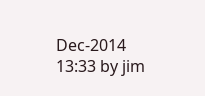Dec-2014 13:33 by jim